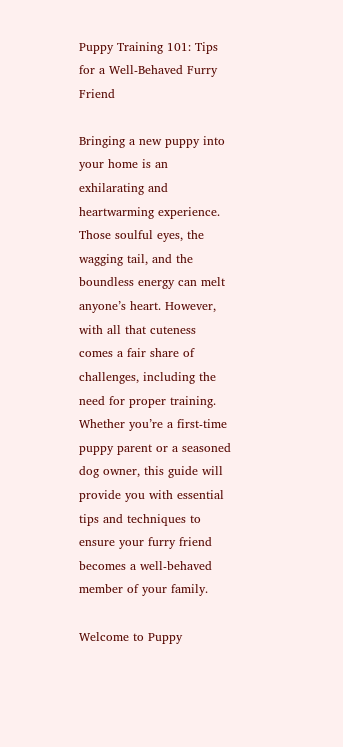Puppy Training 101: Tips for a Well-Behaved Furry Friend

Bringing a new puppy into your home is an exhilarating and heartwarming experience. Those soulful eyes, the wagging tail, and the boundless energy can melt anyone’s heart. However, with all that cuteness comes a fair share of challenges, including the need for proper training. Whether you’re a first-time puppy parent or a seasoned dog owner, this guide will provide you with essential tips and techniques to ensure your furry friend becomes a well-behaved member of your family.

Welcome to Puppy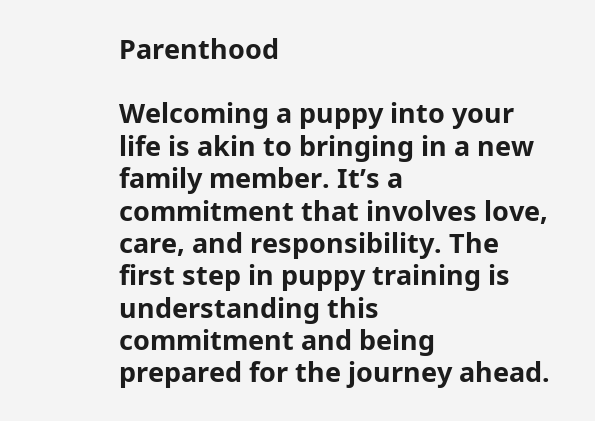Parenthood

Welcoming a puppy into your life is akin to bringing in a new family member. It’s a commitment that involves love, care, and responsibility. The first step in puppy training is understanding this commitment and being prepared for the journey ahead.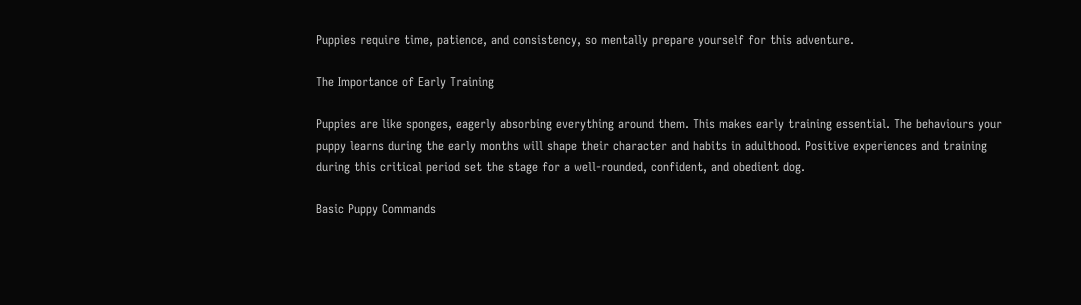Puppies require time, patience, and consistency, so mentally prepare yourself for this adventure.

The Importance of Early Training

Puppies are like sponges, eagerly absorbing everything around them. This makes early training essential. The behaviours your puppy learns during the early months will shape their character and habits in adulthood. Positive experiences and training during this critical period set the stage for a well-rounded, confident, and obedient dog.

Basic Puppy Commands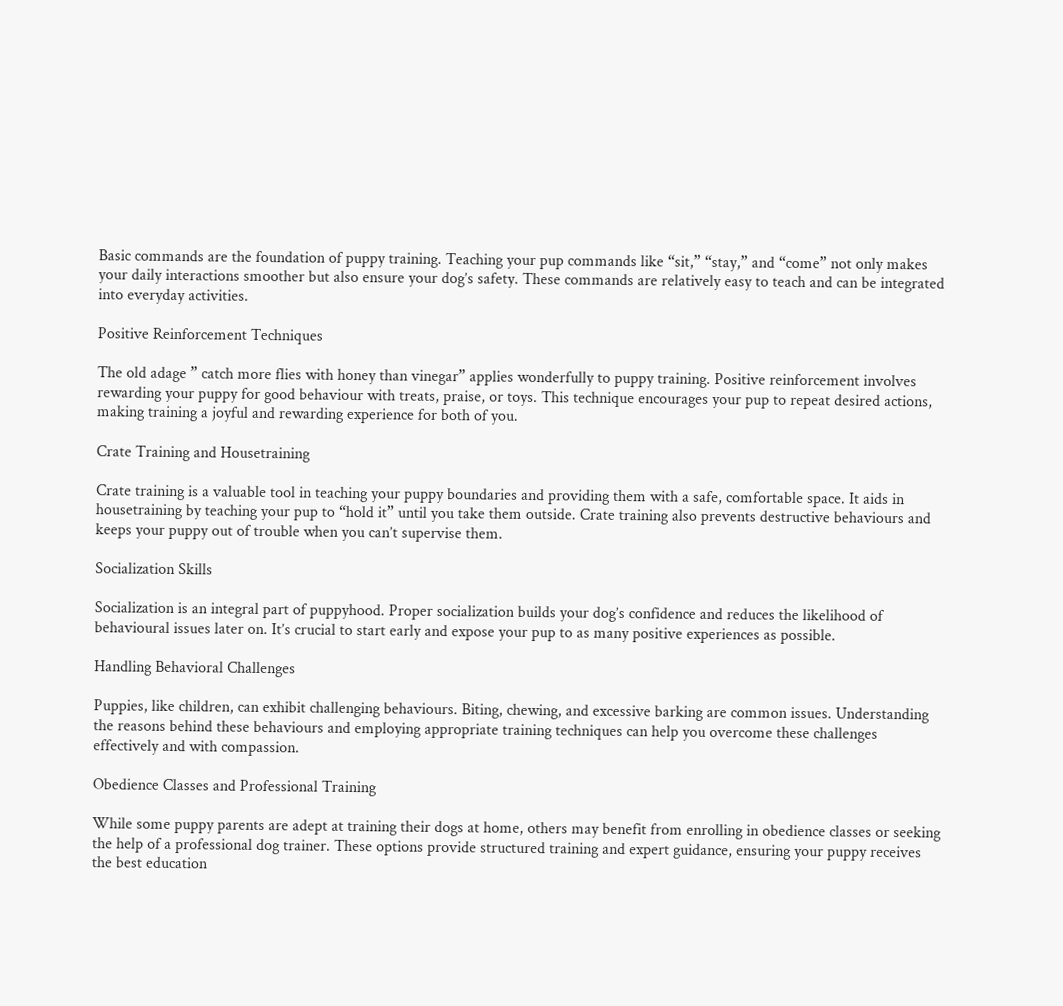Basic commands are the foundation of puppy training. Teaching your pup commands like “sit,” “stay,” and “come” not only makes your daily interactions smoother but also ensure your dog’s safety. These commands are relatively easy to teach and can be integrated into everyday activities.

Positive Reinforcement Techniques

The old adage ” catch more flies with honey than vinegar” applies wonderfully to puppy training. Positive reinforcement involves rewarding your puppy for good behaviour with treats, praise, or toys. This technique encourages your pup to repeat desired actions, making training a joyful and rewarding experience for both of you.

Crate Training and Housetraining

Crate training is a valuable tool in teaching your puppy boundaries and providing them with a safe, comfortable space. It aids in housetraining by teaching your pup to “hold it” until you take them outside. Crate training also prevents destructive behaviours and keeps your puppy out of trouble when you can’t supervise them.

Socialization Skills

Socialization is an integral part of puppyhood. Proper socialization builds your dog’s confidence and reduces the likelihood of behavioural issues later on. It’s crucial to start early and expose your pup to as many positive experiences as possible.

Handling Behavioral Challenges

Puppies, like children, can exhibit challenging behaviours. Biting, chewing, and excessive barking are common issues. Understanding the reasons behind these behaviours and employing appropriate training techniques can help you overcome these challenges effectively and with compassion.

Obedience Classes and Professional Training

While some puppy parents are adept at training their dogs at home, others may benefit from enrolling in obedience classes or seeking the help of a professional dog trainer. These options provide structured training and expert guidance, ensuring your puppy receives the best education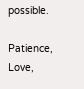possible.

Patience, Love,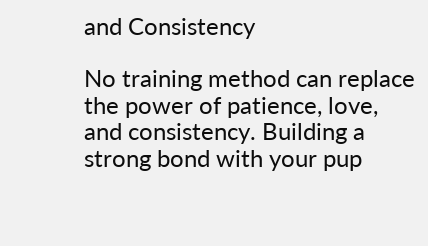and Consistency

No training method can replace the power of patience, love, and consistency. Building a strong bond with your pup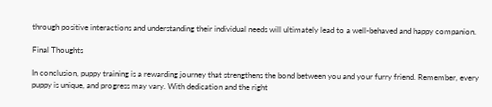through positive interactions and understanding their individual needs will ultimately lead to a well-behaved and happy companion.

Final Thoughts

In conclusion, puppy training is a rewarding journey that strengthens the bond between you and your furry friend. Remember, every puppy is unique, and progress may vary. With dedication and the right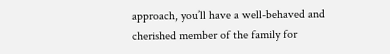approach, you’ll have a well-behaved and cherished member of the family for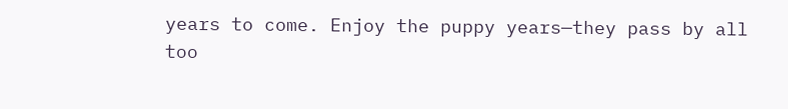years to come. Enjoy the puppy years—they pass by all too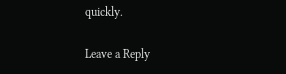quickly.

Leave a Reply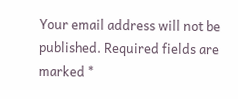Your email address will not be published. Required fields are marked *